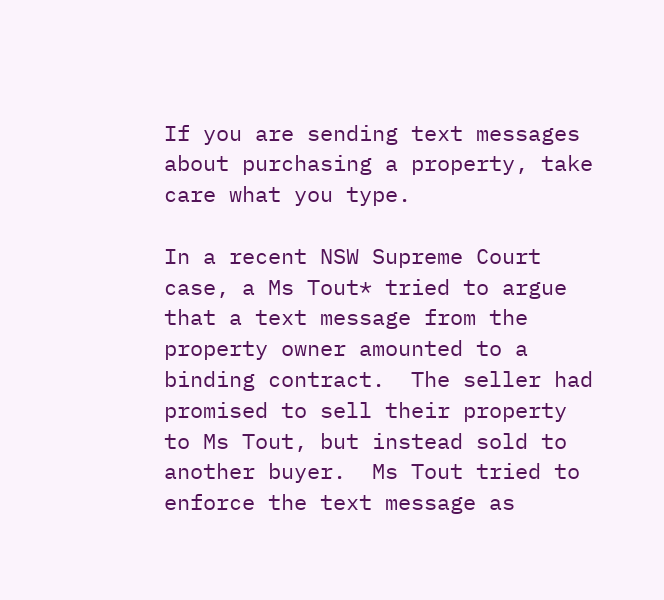If you are sending text messages about purchasing a property, take care what you type.

In a recent NSW Supreme Court case, a Ms Tout* tried to argue that a text message from the property owner amounted to a binding contract.  The seller had promised to sell their property to Ms Tout, but instead sold to another buyer.  Ms Tout tried to enforce the text message as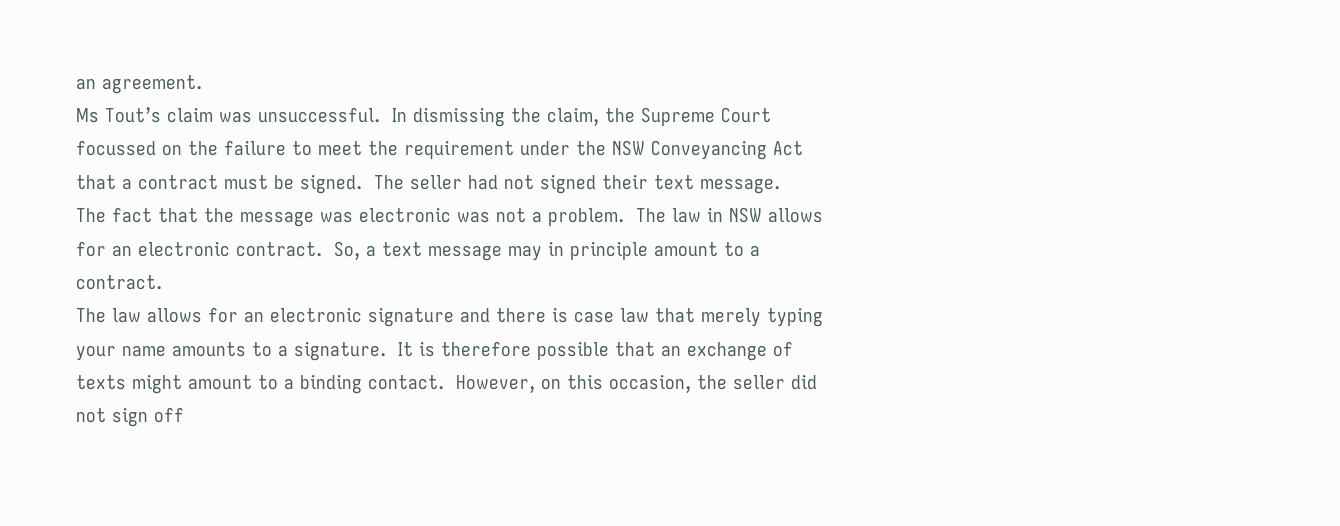an agreement.
Ms Tout’s claim was unsuccessful.  In dismissing the claim, the Supreme Court focussed on the failure to meet the requirement under the NSW Conveyancing Act that a contract must be signed.  The seller had not signed their text message.
The fact that the message was electronic was not a problem.  The law in NSW allows for an electronic contract.  So, a text message may in principle amount to a contract.
The law allows for an electronic signature and there is case law that merely typing your name amounts to a signature.  It is therefore possible that an exchange of texts might amount to a binding contact.  However, on this occasion, the seller did not sign off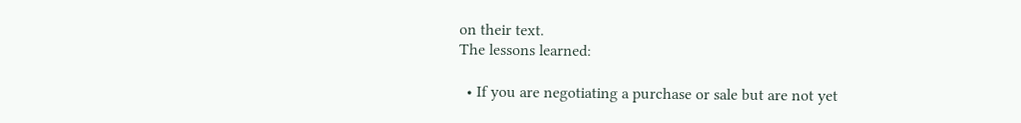on their text.
The lessons learned:

  • If you are negotiating a purchase or sale but are not yet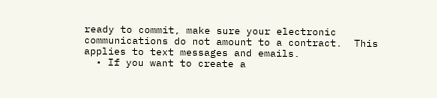ready to commit, make sure your electronic communications do not amount to a contract.  This applies to text messages and emails.
  • If you want to create a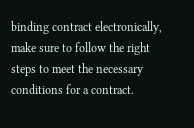binding contract electronically, make sure to follow the right steps to meet the necessary conditions for a contract.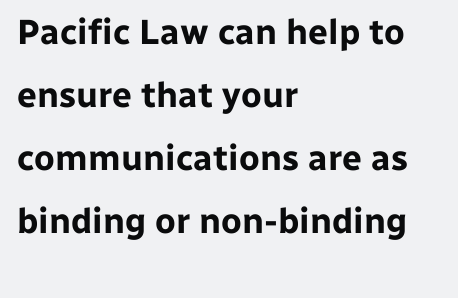Pacific Law can help to ensure that your communications are as binding or non-binding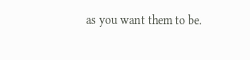as you want them to be.